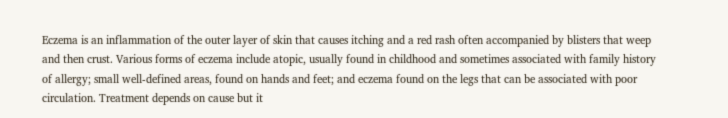Eczema is an inflammation of the outer layer of skin that causes itching and a red rash often accompanied by blisters that weep and then crust. Various forms of eczema include atopic, usually found in childhood and sometimes associated with family history of allergy; small well-defined areas, found on hands and feet; and eczema found on the legs that can be associated with poor circulation. Treatment depends on cause but it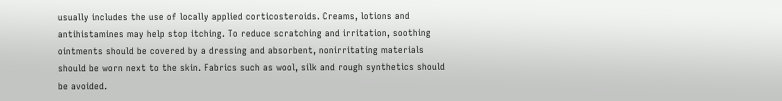usually includes the use of locally applied corticosteroids. Creams, lotions and antihistamines may help stop itching. To reduce scratching and irritation, soothing ointments should be covered by a dressing and absorbent, nonirritating materials should be worn next to the skin. Fabrics such as wool, silk and rough synthetics should be avoided.